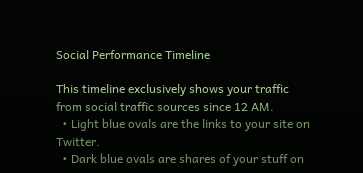Social Performance Timeline

This timeline exclusively shows your traffic from social traffic sources since 12 AM.
  • Light blue ovals are the links to your site on Twitter.
  • Dark blue ovals are shares of your stuff on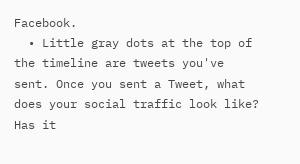Facebook.
  • Little gray dots at the top of the timeline are tweets you've sent. Once you sent a Tweet, what does your social traffic look like? Has it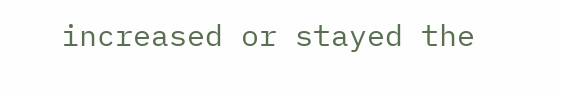increased or stayed the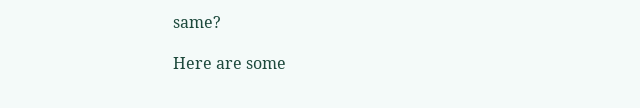same?

Here are some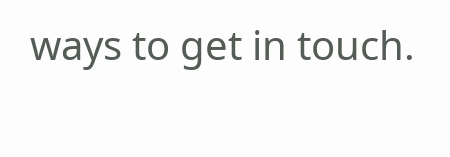ways to get in touch.